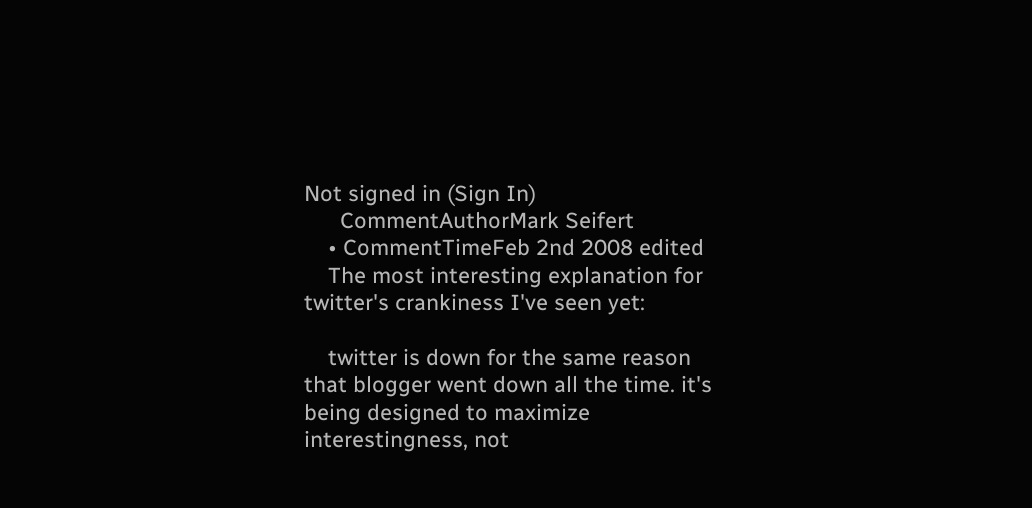Not signed in (Sign In)
      CommentAuthorMark Seifert
    • CommentTimeFeb 2nd 2008 edited
    The most interesting explanation for twitter's crankiness I've seen yet:

    twitter is down for the same reason that blogger went down all the time. it's being designed to maximize interestingness, not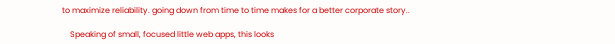to maximize reliability. going down from time to time makes for a better corporate story..

    Speaking of small, focused little web apps, this looks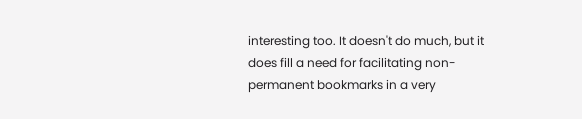interesting too. It doesn't do much, but it does fill a need for facilitating non-permanent bookmarks in a very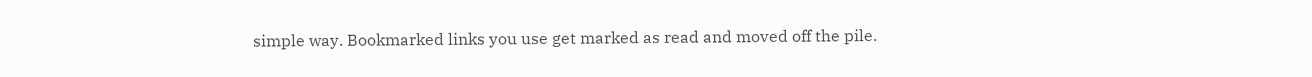simple way. Bookmarked links you use get marked as read and moved off the pile.